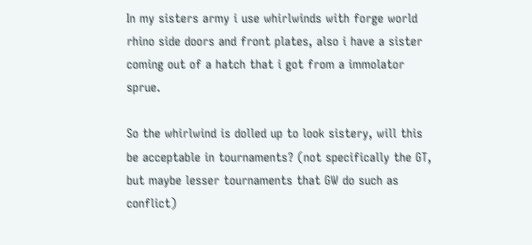In my sisters army i use whirlwinds with forge world rhino side doors and front plates, also i have a sister coming out of a hatch that i got from a immolator sprue.

So the whirlwind is dolled up to look sistery, will this be acceptable in tournaments? (not specifically the GT, but maybe lesser tournaments that GW do such as conflict)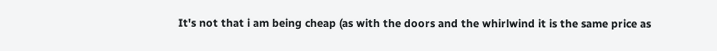It's not that i am being cheap (as with the doors and the whirlwind it is the same price as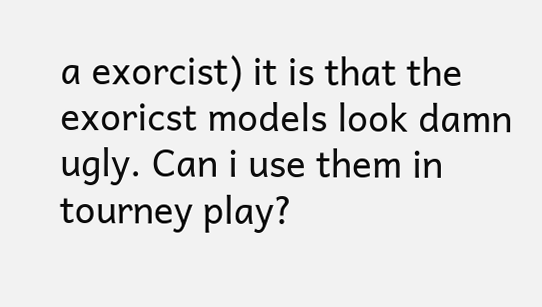a exorcist) it is that the exoricst models look damn ugly. Can i use them in tourney play?